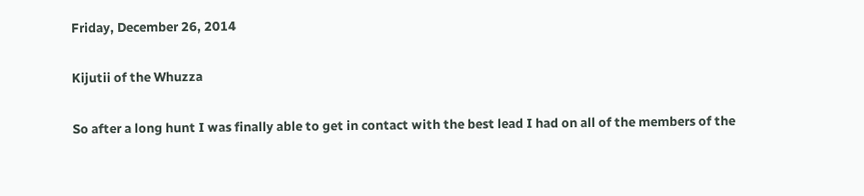Friday, December 26, 2014

Kijutii of the Whuzza

So after a long hunt I was finally able to get in contact with the best lead I had on all of the members of the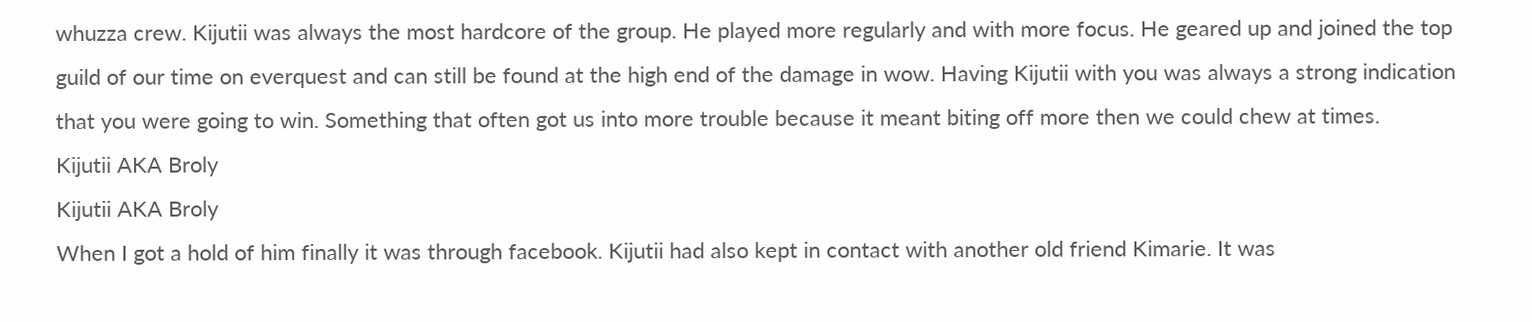whuzza crew. Kijutii was always the most hardcore of the group. He played more regularly and with more focus. He geared up and joined the top guild of our time on everquest and can still be found at the high end of the damage in wow. Having Kijutii with you was always a strong indication that you were going to win. Something that often got us into more trouble because it meant biting off more then we could chew at times.
Kijutii AKA Broly
Kijutii AKA Broly
When I got a hold of him finally it was through facebook. Kijutii had also kept in contact with another old friend Kimarie. It was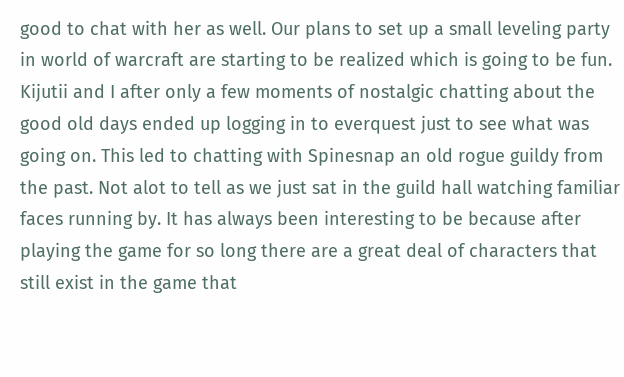good to chat with her as well. Our plans to set up a small leveling party in world of warcraft are starting to be realized which is going to be fun. Kijutii and I after only a few moments of nostalgic chatting about the good old days ended up logging in to everquest just to see what was going on. This led to chatting with Spinesnap an old rogue guildy from the past. Not alot to tell as we just sat in the guild hall watching familiar faces running by. It has always been interesting to be because after playing the game for so long there are a great deal of characters that still exist in the game that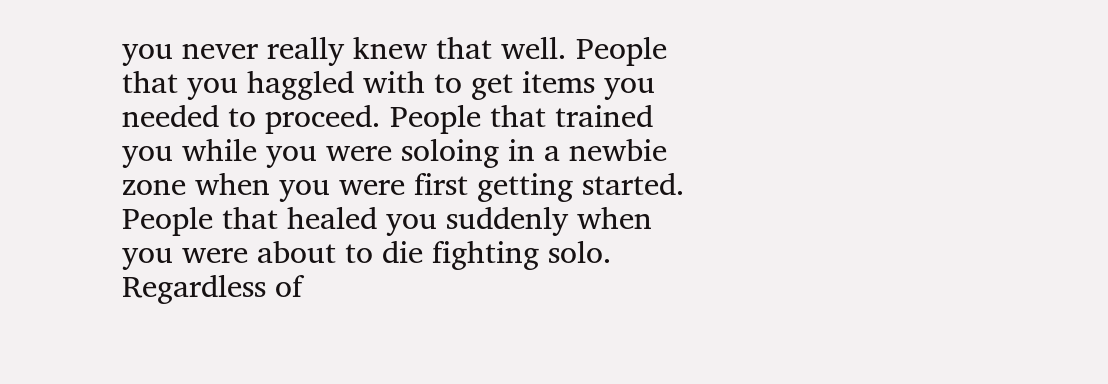you never really knew that well. People that you haggled with to get items you needed to proceed. People that trained you while you were soloing in a newbie zone when you were first getting started. People that healed you suddenly when you were about to die fighting solo. Regardless of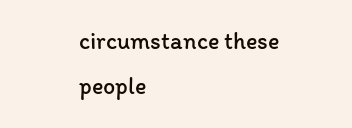circumstance these people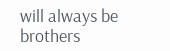will always be brothers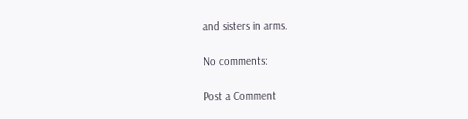and sisters in arms.

No comments:

Post a Comment